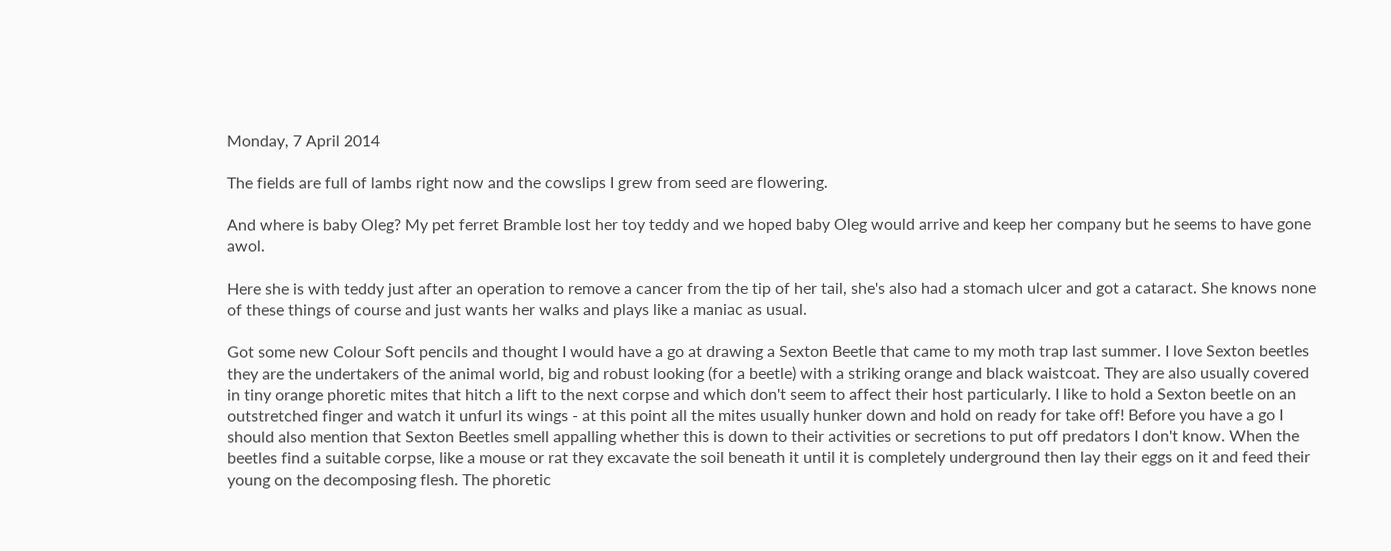Monday, 7 April 2014

The fields are full of lambs right now and the cowslips I grew from seed are flowering.

And where is baby Oleg? My pet ferret Bramble lost her toy teddy and we hoped baby Oleg would arrive and keep her company but he seems to have gone awol.

Here she is with teddy just after an operation to remove a cancer from the tip of her tail, she's also had a stomach ulcer and got a cataract. She knows none of these things of course and just wants her walks and plays like a maniac as usual.

Got some new Colour Soft pencils and thought I would have a go at drawing a Sexton Beetle that came to my moth trap last summer. I love Sexton beetles they are the undertakers of the animal world, big and robust looking (for a beetle) with a striking orange and black waistcoat. They are also usually covered in tiny orange phoretic mites that hitch a lift to the next corpse and which don't seem to affect their host particularly. I like to hold a Sexton beetle on an outstretched finger and watch it unfurl its wings - at this point all the mites usually hunker down and hold on ready for take off! Before you have a go I should also mention that Sexton Beetles smell appalling whether this is down to their activities or secretions to put off predators I don't know. When the beetles find a suitable corpse, like a mouse or rat they excavate the soil beneath it until it is completely underground then lay their eggs on it and feed their young on the decomposing flesh. The phoretic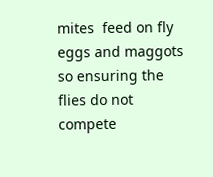mites  feed on fly eggs and maggots so ensuring the flies do not compete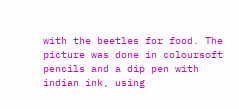with the beetles for food. The picture was done in coloursoft pencils and a dip pen with indian ink, using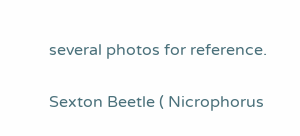several photos for reference.

Sexton Beetle ( Nicrophorus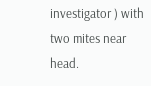investigator ) with two mites near head.